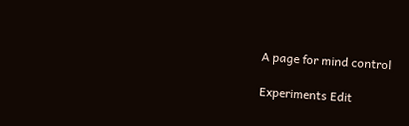A page for mind control

Experiments Edit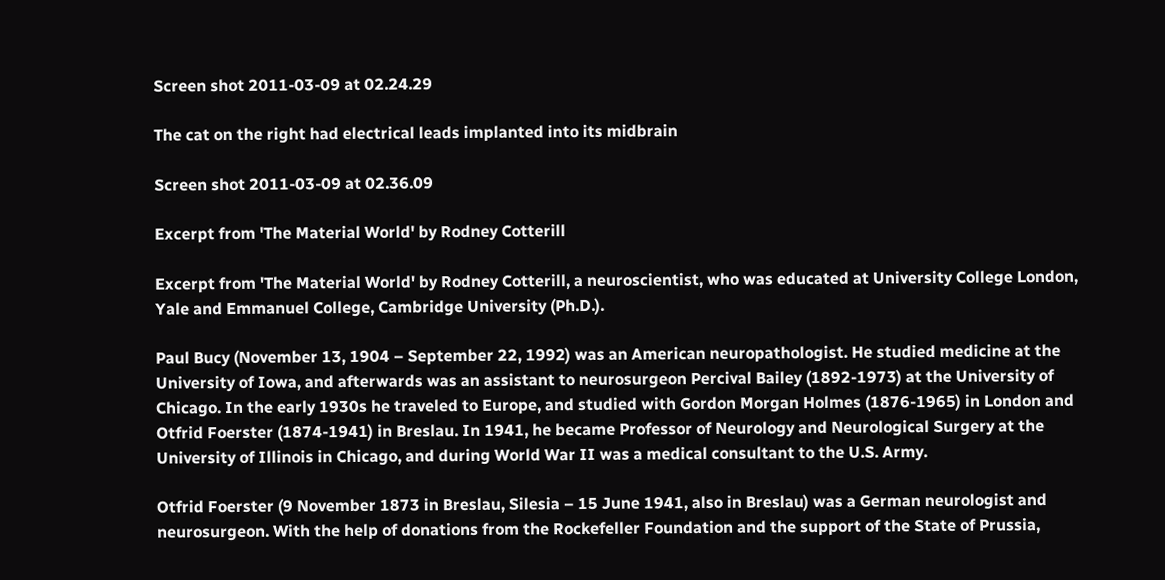Screen shot 2011-03-09 at 02.24.29

The cat on the right had electrical leads implanted into its midbrain

Screen shot 2011-03-09 at 02.36.09

Excerpt from 'The Material World' by Rodney Cotterill

Excerpt from 'The Material World' by Rodney Cotterill, a neuroscientist, who was educated at University College London, Yale and Emmanuel College, Cambridge University (Ph.D.).

Paul Bucy (November 13, 1904 – September 22, 1992) was an American neuropathologist. He studied medicine at the University of Iowa, and afterwards was an assistant to neurosurgeon Percival Bailey (1892-1973) at the University of Chicago. In the early 1930s he traveled to Europe, and studied with Gordon Morgan Holmes (1876-1965) in London and Otfrid Foerster (1874-1941) in Breslau. In 1941, he became Professor of Neurology and Neurological Surgery at the University of Illinois in Chicago, and during World War II was a medical consultant to the U.S. Army.

Otfrid Foerster (9 November 1873 in Breslau, Silesia – 15 June 1941, also in Breslau) was a German neurologist and neurosurgeon. With the help of donations from the Rockefeller Foundation and the support of the State of Prussia,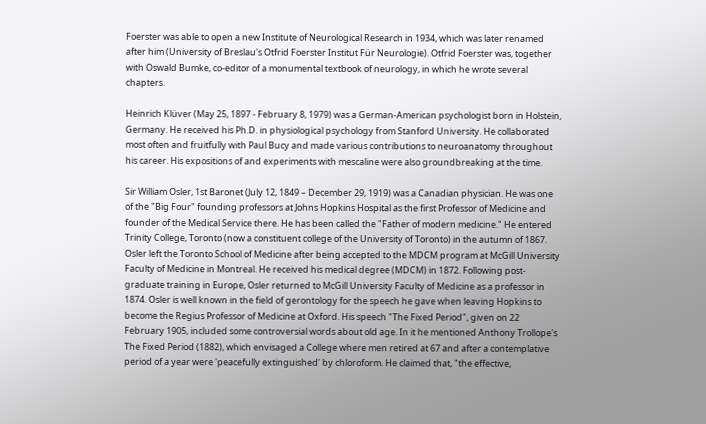Foerster was able to open a new Institute of Neurological Research in 1934, which was later renamed after him (University of Breslau's Otfrid Foerster Institut Für Neurologie). Otfrid Foerster was, together with Oswald Bumke, co-editor of a monumental textbook of neurology, in which he wrote several chapters.

Heinrich Klüver (May 25, 1897 - February 8, 1979) was a German-American psychologist born in Holstein, Germany. He received his Ph.D. in physiological psychology from Stanford University. He collaborated most often and fruitfully with Paul Bucy and made various contributions to neuroanatomy throughout his career. His expositions of and experiments with mescaline were also groundbreaking at the time.

Sir William Osler, 1st Baronet (July 12, 1849 – December 29, 1919) was a Canadian physician. He was one of the "Big Four" founding professors at Johns Hopkins Hospital as the first Professor of Medicine and founder of the Medical Service there. He has been called the "Father of modern medicine." He entered Trinity College, Toronto (now a constituent college of the University of Toronto) in the autumn of 1867. Osler left the Toronto School of Medicine after being accepted to the MDCM program at McGill University Faculty of Medicine in Montreal. He received his medical degree (MDCM) in 1872. Following post-graduate training in Europe, Osler returned to McGill University Faculty of Medicine as a professor in 1874. Osler is well known in the field of gerontology for the speech he gave when leaving Hopkins to become the Regius Professor of Medicine at Oxford. His speech "The Fixed Period", given on 22 February 1905, included some controversial words about old age. In it he mentioned Anthony Trollope's The Fixed Period (1882), which envisaged a College where men retired at 67 and after a contemplative period of a year were 'peacefully extinguished' by chloroform. He claimed that, "the effective,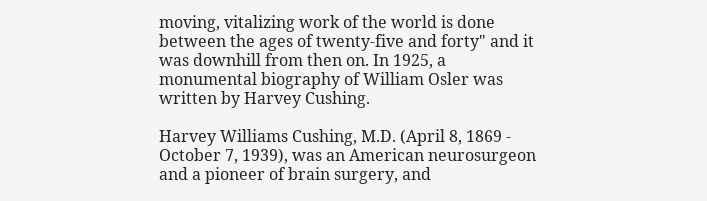moving, vitalizing work of the world is done between the ages of twenty-five and forty" and it was downhill from then on. In 1925, a monumental biography of William Osler was written by Harvey Cushing.

Harvey Williams Cushing, M.D. (April 8, 1869 - October 7, 1939), was an American neurosurgeon and a pioneer of brain surgery, and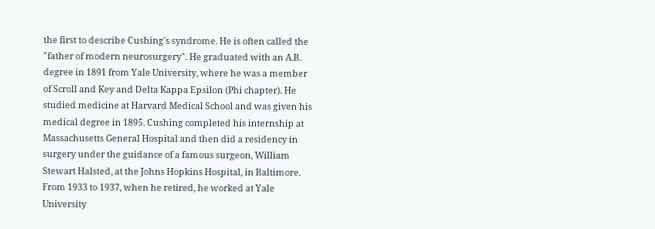the first to describe Cushing's syndrome. He is often called the "father of modern neurosurgery". He graduated with an A.B. degree in 1891 from Yale University, where he was a member of Scroll and Key and Delta Kappa Epsilon (Phi chapter). He studied medicine at Harvard Medical School and was given his medical degree in 1895. Cushing completed his internship at Massachusetts General Hospital and then did a residency in surgery under the guidance of a famous surgeon, William Stewart Halsted, at the Johns Hopkins Hospital, in Baltimore. From 1933 to 1937, when he retired, he worked at Yale University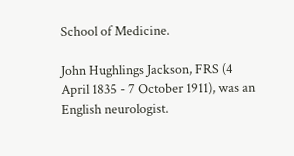School of Medicine.

John Hughlings Jackson, FRS (4 April 1835 - 7 October 1911), was an English neurologist.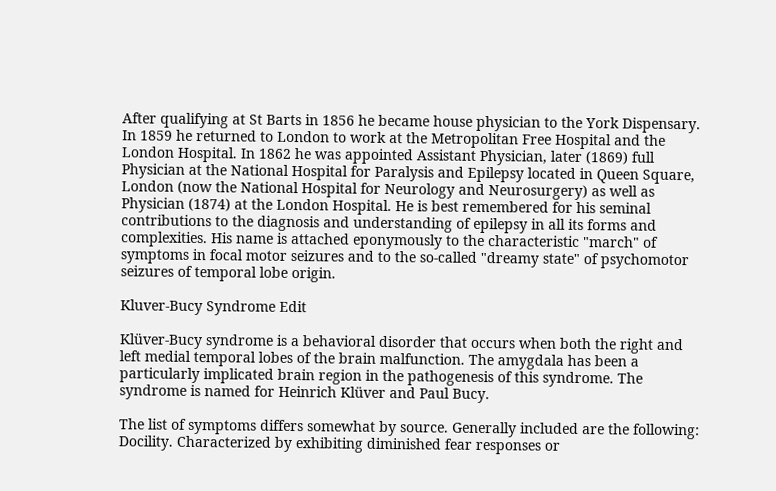After qualifying at St Barts in 1856 he became house physician to the York Dispensary. In 1859 he returned to London to work at the Metropolitan Free Hospital and the London Hospital. In 1862 he was appointed Assistant Physician, later (1869) full Physician at the National Hospital for Paralysis and Epilepsy located in Queen Square, London (now the National Hospital for Neurology and Neurosurgery) as well as Physician (1874) at the London Hospital. He is best remembered for his seminal contributions to the diagnosis and understanding of epilepsy in all its forms and complexities. His name is attached eponymously to the characteristic "march" of symptoms in focal motor seizures and to the so-called "dreamy state" of psychomotor seizures of temporal lobe origin.

Kluver-Bucy Syndrome Edit

Klüver-Bucy syndrome is a behavioral disorder that occurs when both the right and left medial temporal lobes of the brain malfunction. The amygdala has been a particularly implicated brain region in the pathogenesis of this syndrome. The syndrome is named for Heinrich Klüver and Paul Bucy.

The list of symptoms differs somewhat by source. Generally included are the following: Docility. Characterized by exhibiting diminished fear responses or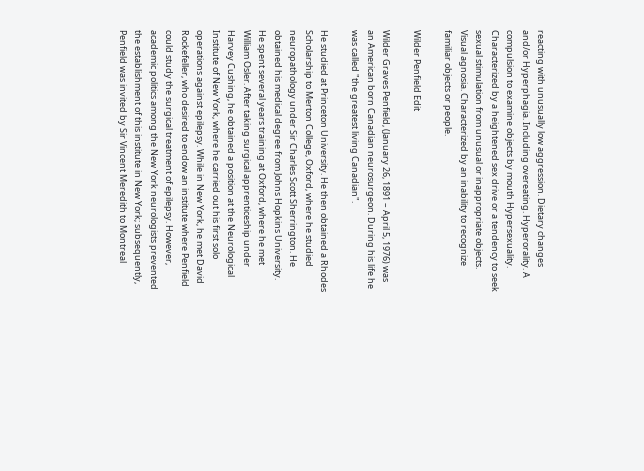reacting with unusually low aggression. Dietary changes and/or Hyperphagia. Including overeating. Hyperorality. A compulsion to examine objects by mouth Hypersexuality. Characterized by a heightened sex drive or a tendency to seek sexual stimulation from unusual or inappropriate objects. Visual agnosia. Characterized by an inability to recognize familiar objects or people.

Wilder Penfield Edit

Wilder Graves Penfield, (January 26, 1891 – April 5, 1976) was an American born Canadian neurosurgeon. During his life he was called "the greatest living Canadian".

He studied at Princeton University. He then obtained a Rhodes Scholarship to Merton College, Oxford, where he studied neuropathology under Sir Charles Scott Sherrington. He obtained his medical degree from Johns Hopkins University. He spent several years training at Oxford, where he met William Osler. After taking surgical apprenticeship under Harvey Cushing, he obtained a position at the Neurological Institute of New York, where he carried out his first solo operations against epilepsy. While in New York, he met David Rockefeller, who desired to endow an institute where Penfield could study the surgical treatment of epilepsy. However, academic politics among the New York neurologists prevented the establishment of this institute in New York; subsequently, Penfield was invited by Sir Vincent Meredith to Montreal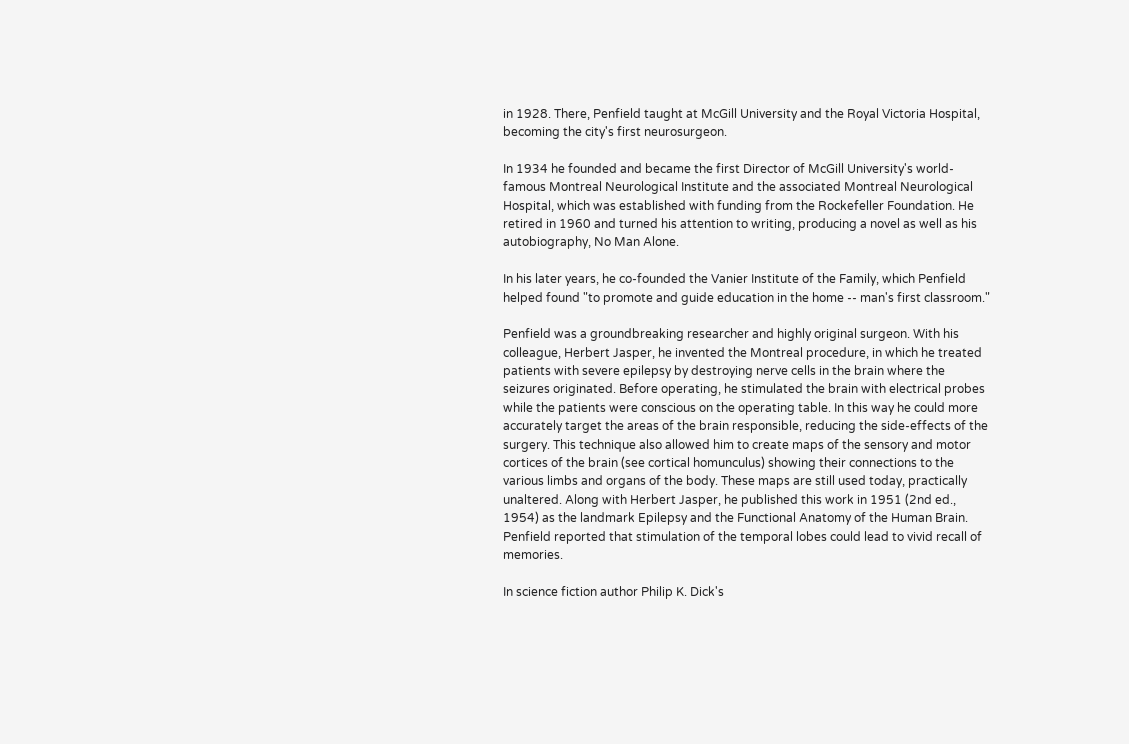in 1928. There, Penfield taught at McGill University and the Royal Victoria Hospital, becoming the city's first neurosurgeon.

In 1934 he founded and became the first Director of McGill University's world-famous Montreal Neurological Institute and the associated Montreal Neurological Hospital, which was established with funding from the Rockefeller Foundation. He retired in 1960 and turned his attention to writing, producing a novel as well as his autobiography, No Man Alone.

In his later years, he co-founded the Vanier Institute of the Family, which Penfield helped found "to promote and guide education in the home -- man's first classroom."

Penfield was a groundbreaking researcher and highly original surgeon. With his colleague, Herbert Jasper, he invented the Montreal procedure, in which he treated patients with severe epilepsy by destroying nerve cells in the brain where the seizures originated. Before operating, he stimulated the brain with electrical probes while the patients were conscious on the operating table. In this way he could more accurately target the areas of the brain responsible, reducing the side-effects of the surgery. This technique also allowed him to create maps of the sensory and motor cortices of the brain (see cortical homunculus) showing their connections to the various limbs and organs of the body. These maps are still used today, practically unaltered. Along with Herbert Jasper, he published this work in 1951 (2nd ed., 1954) as the landmark Epilepsy and the Functional Anatomy of the Human Brain. Penfield reported that stimulation of the temporal lobes could lead to vivid recall of memories.

In science fiction author Philip K. Dick's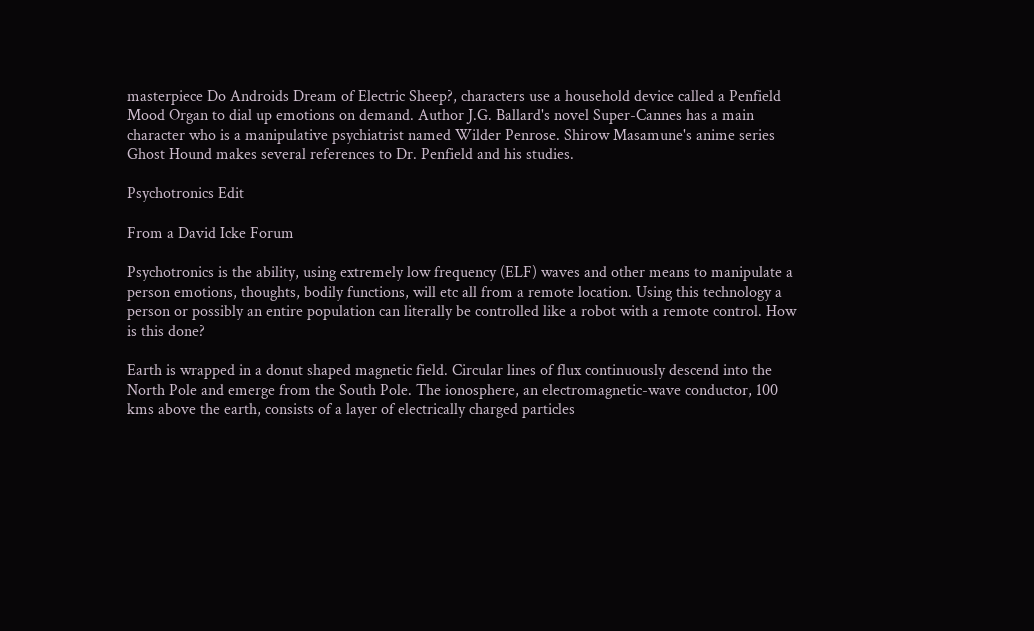masterpiece Do Androids Dream of Electric Sheep?, characters use a household device called a Penfield Mood Organ to dial up emotions on demand. Author J.G. Ballard's novel Super-Cannes has a main character who is a manipulative psychiatrist named Wilder Penrose. Shirow Masamune's anime series Ghost Hound makes several references to Dr. Penfield and his studies.

Psychotronics Edit

From a David Icke Forum

Psychotronics is the ability, using extremely low frequency (ELF) waves and other means to manipulate a person emotions, thoughts, bodily functions, will etc all from a remote location. Using this technology a person or possibly an entire population can literally be controlled like a robot with a remote control. How is this done?

Earth is wrapped in a donut shaped magnetic field. Circular lines of flux continuously descend into the North Pole and emerge from the South Pole. The ionosphere, an electromagnetic-wave conductor, 100 kms above the earth, consists of a layer of electrically charged particles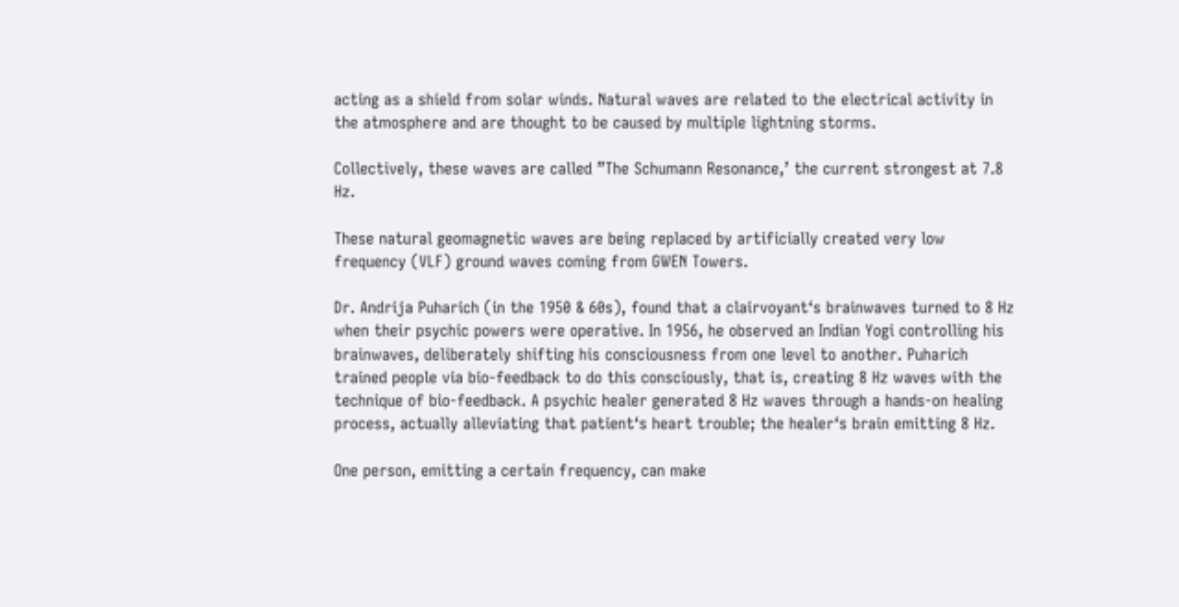acting as a shield from solar winds. Natural waves are related to the electrical activity in the atmosphere and are thought to be caused by multiple lightning storms.

Collectively, these waves are called ”The Schumann Resonance,’ the current strongest at 7.8 Hz.

These natural geomagnetic waves are being replaced by artificially created very low frequency (VLF) ground waves coming from GWEN Towers.

Dr. Andrija Puharich (in the 1950 & 60s), found that a clairvoyant‘s brainwaves turned to 8 Hz when their psychic powers were operative. In 1956, he observed an Indian Yogi controlling his brainwaves, deliberately shifting his consciousness from one level to another. Puharich trained people via bio-feedback to do this consciously, that is, creating 8 Hz waves with the technique of bio-feedback. A psychic healer generated 8 Hz waves through a hands-on healing process, actually alleviating that patient‘s heart trouble; the healer‘s brain emitting 8 Hz.

One person, emitting a certain frequency, can make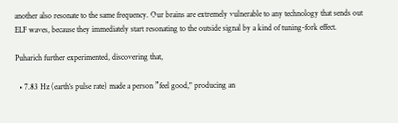another also resonate to the same frequency. Our brains are extremely vulnerable to any technology that sends out ELF waves, because they immediately start resonating to the outside signal by a kind of tuning-fork effect.

Puharich further experimented, discovering that,

  • 7.83 Hz (earth‘s pulse rate) made a person ”feel good," producing an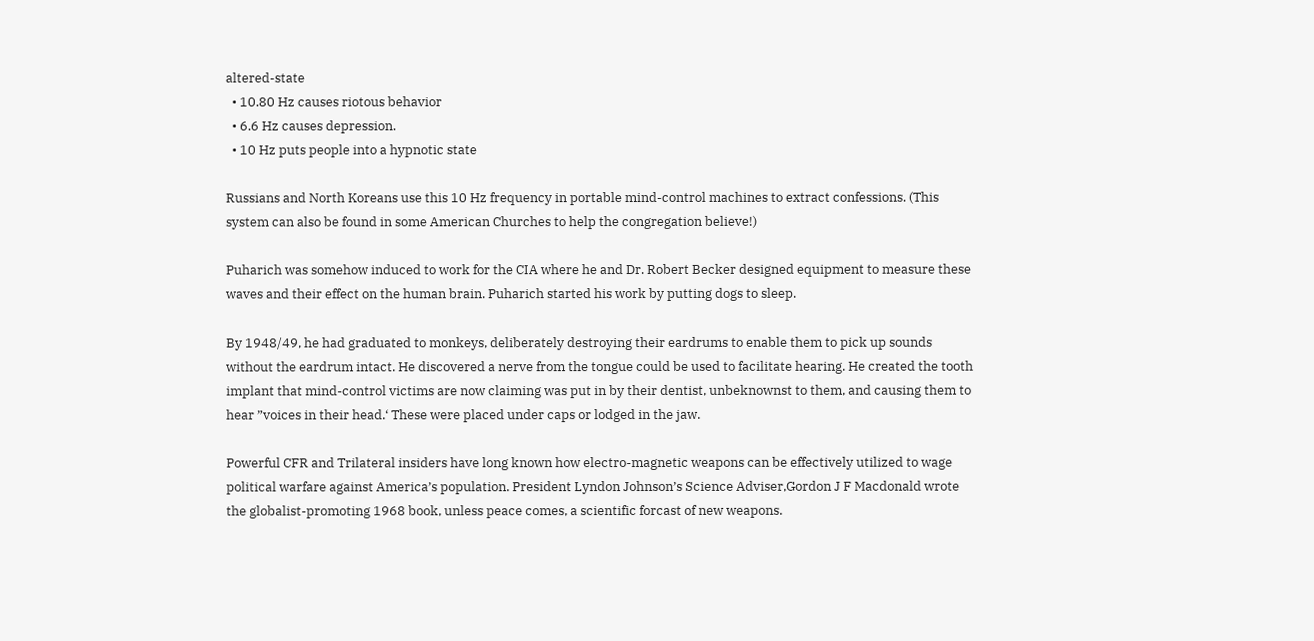altered-state
  • 10.80 Hz causes riotous behavior
  • 6.6 Hz causes depression.
  • 10 Hz puts people into a hypnotic state

Russians and North Koreans use this 10 Hz frequency in portable mind-control machines to extract confessions. (This system can also be found in some American Churches to help the congregation believe!)

Puharich was somehow induced to work for the CIA where he and Dr. Robert Becker designed equipment to measure these waves and their effect on the human brain. Puharich started his work by putting dogs to sleep.

By 1948/49, he had graduated to monkeys, deliberately destroying their eardrums to enable them to pick up sounds without the eardrum intact. He discovered a nerve from the tongue could be used to facilitate hearing. He created the tooth implant that mind-control victims are now claiming was put in by their dentist, unbeknownst to them, and causing them to hear ”voices in their head.‘ These were placed under caps or lodged in the jaw.

Powerful CFR and Trilateral insiders have long known how electro-magnetic weapons can be effectively utilized to wage political warfare against America’s population. President Lyndon Johnson’s Science Adviser,Gordon J F Macdonald wrote the globalist-promoting 1968 book, unless peace comes, a scientific forcast of new weapons.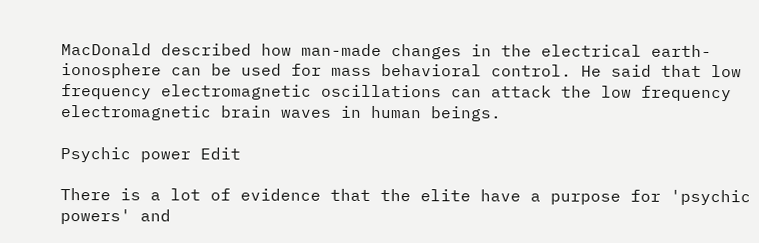MacDonald described how man-made changes in the electrical earth-ionosphere can be used for mass behavioral control. He said that low frequency electromagnetic oscillations can attack the low frequency electromagnetic brain waves in human beings.

Psychic power Edit

There is a lot of evidence that the elite have a purpose for 'psychic powers' and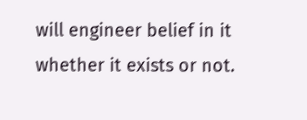will engineer belief in it whether it exists or not.